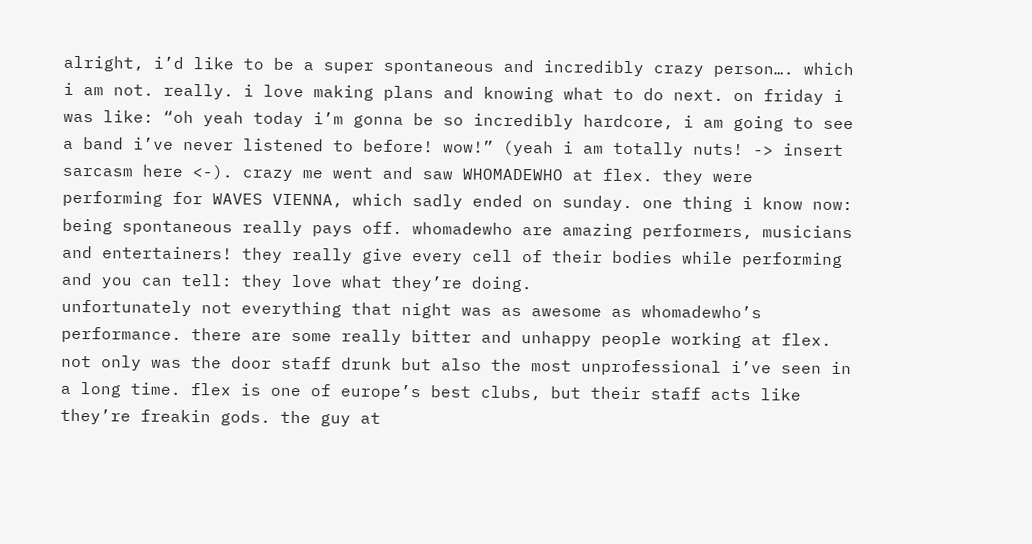alright, i’d like to be a super spontaneous and incredibly crazy person…. which i am not. really. i love making plans and knowing what to do next. on friday i was like: “oh yeah today i’m gonna be so incredibly hardcore, i am going to see a band i’ve never listened to before! wow!” (yeah i am totally nuts! -> insert sarcasm here <-). crazy me went and saw WHOMADEWHO at flex. they were performing for WAVES VIENNA, which sadly ended on sunday. one thing i know now: being spontaneous really pays off. whomadewho are amazing performers, musicians and entertainers! they really give every cell of their bodies while performing and you can tell: they love what they’re doing.
unfortunately not everything that night was as awesome as whomadewho’s performance. there are some really bitter and unhappy people working at flex. not only was the door staff drunk but also the most unprofessional i’ve seen in a long time. flex is one of europe’s best clubs, but their staff acts like they’re freakin gods. the guy at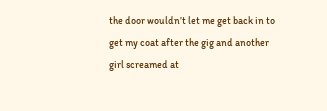the door wouldn’t let me get back in to get my coat after the gig and another girl screamed at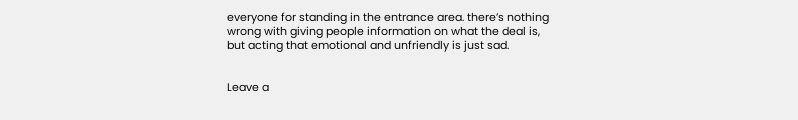everyone for standing in the entrance area. there’s nothing wrong with giving people information on what the deal is, but acting that emotional and unfriendly is just sad.


Leave a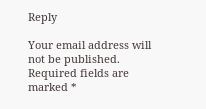Reply

Your email address will not be published. Required fields are marked *